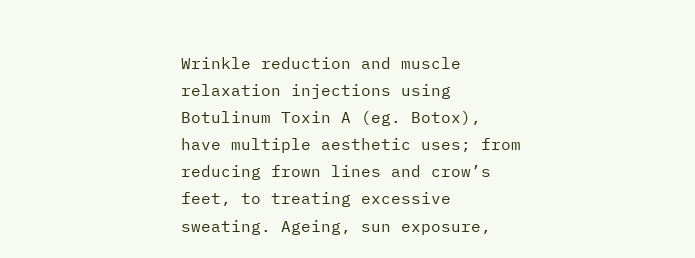Wrinkle reduction and muscle relaxation injections using Botulinum Toxin A (eg. Botox), have multiple aesthetic uses; from reducing frown lines and crow’s feet, to treating excessive sweating. Ageing, sun exposure,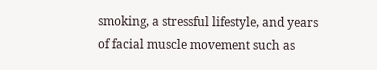smoking, a stressful lifestyle, and years of facial muscle movement such as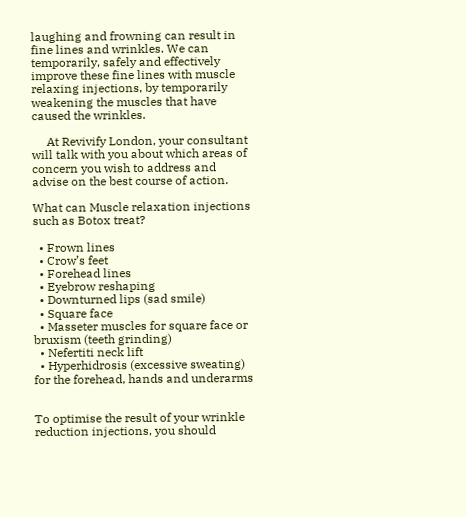laughing and frowning can result in fine lines and wrinkles. We can temporarily, safely and effectively improve these fine lines with muscle relaxing injections, by temporarily weakening the muscles that have caused the wrinkles.

     At Revivify London, your consultant will talk with you about which areas of concern you wish to address and advise on the best course of action.

What can Muscle relaxation injections such as Botox treat?

  • Frown lines
  • Crow’s feet
  • Forehead lines
  • Eyebrow reshaping
  • Downturned lips (sad smile)
  • Square face
  • Masseter muscles for square face or bruxism (teeth grinding)
  • Nefertiti neck lift
  • Hyperhidrosis (excessive sweating) for the forehead, hands and underarms


To optimise the result of your wrinkle reduction injections, you should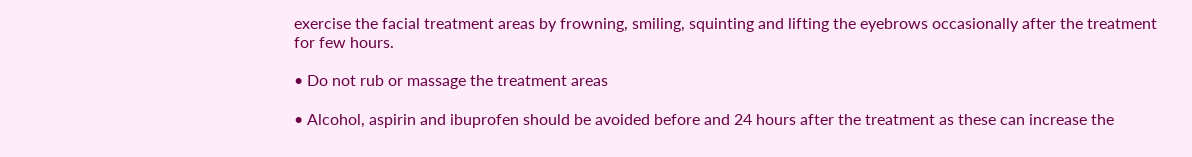exercise the facial treatment areas by frowning, smiling, squinting and lifting the eyebrows occasionally after the treatment for few hours.

• Do not rub or massage the treatment areas

• Alcohol, aspirin and ibuprofen should be avoided before and 24 hours after the treatment as these can increase the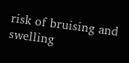risk of bruising and swelling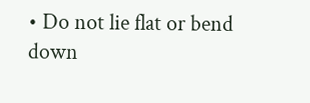• Do not lie flat or bend down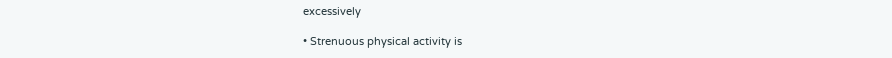excessively

• Strenuous physical activity is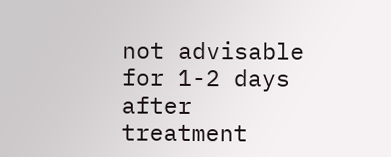not advisable for 1-2 days after treatment